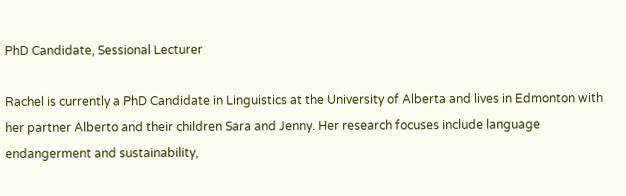PhD Candidate, Sessional Lecturer

Rachel is currently a PhD Candidate in Linguistics at the University of Alberta and lives in Edmonton with her partner Alberto and their children Sara and Jenny. Her research focuses include language endangerment and sustainability,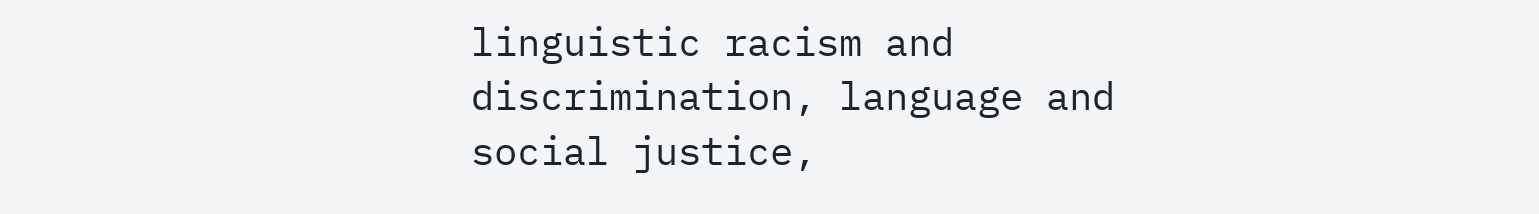linguistic racism and discrimination, language and social justice,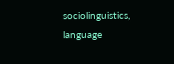sociolinguistics, language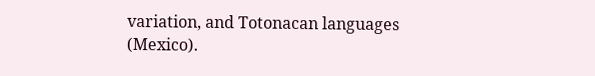variation, and Totonacan languages (Mexico).